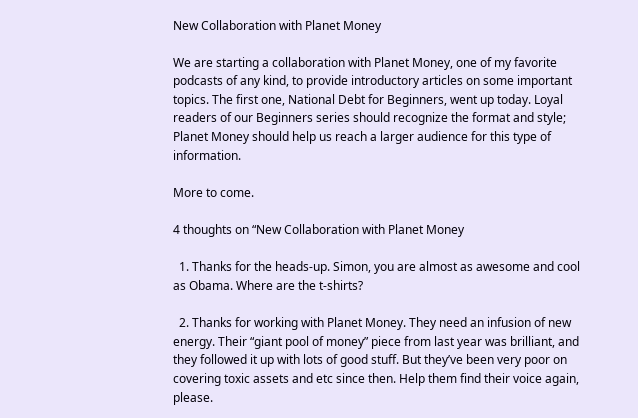New Collaboration with Planet Money

We are starting a collaboration with Planet Money, one of my favorite podcasts of any kind, to provide introductory articles on some important topics. The first one, National Debt for Beginners, went up today. Loyal readers of our Beginners series should recognize the format and style; Planet Money should help us reach a larger audience for this type of information.

More to come.

4 thoughts on “New Collaboration with Planet Money

  1. Thanks for the heads-up. Simon, you are almost as awesome and cool as Obama. Where are the t-shirts?

  2. Thanks for working with Planet Money. They need an infusion of new energy. Their “giant pool of money” piece from last year was brilliant, and they followed it up with lots of good stuff. But they’ve been very poor on covering toxic assets and etc since then. Help them find their voice again, please.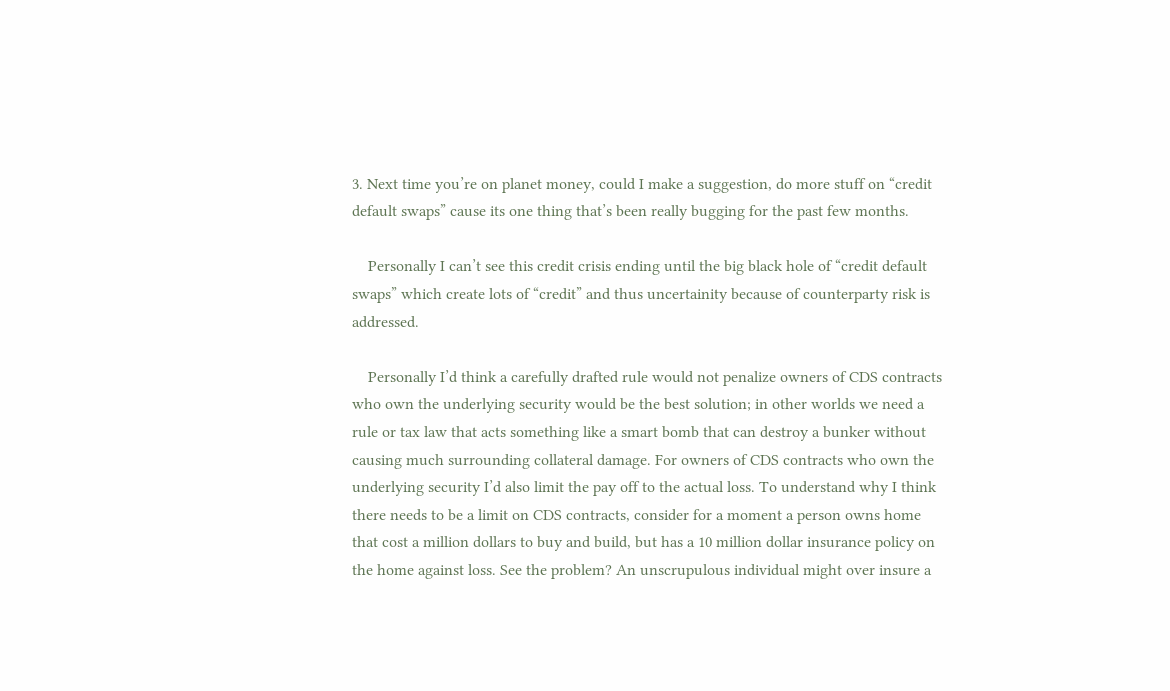3. Next time you’re on planet money, could I make a suggestion, do more stuff on “credit default swaps” cause its one thing that’s been really bugging for the past few months.

    Personally I can’t see this credit crisis ending until the big black hole of “credit default swaps” which create lots of “credit” and thus uncertainity because of counterparty risk is addressed.

    Personally I’d think a carefully drafted rule would not penalize owners of CDS contracts who own the underlying security would be the best solution; in other worlds we need a rule or tax law that acts something like a smart bomb that can destroy a bunker without causing much surrounding collateral damage. For owners of CDS contracts who own the underlying security I’d also limit the pay off to the actual loss. To understand why I think there needs to be a limit on CDS contracts, consider for a moment a person owns home that cost a million dollars to buy and build, but has a 10 million dollar insurance policy on the home against loss. See the problem? An unscrupulous individual might over insure a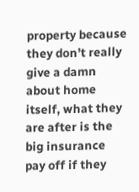property because they don’t really give a damn about home itself, what they are after is the big insurance pay off if they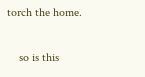torch the home.

    so is this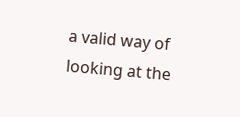a valid way of looking at the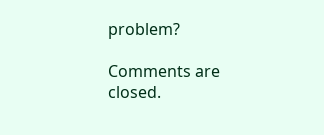problem?

Comments are closed.